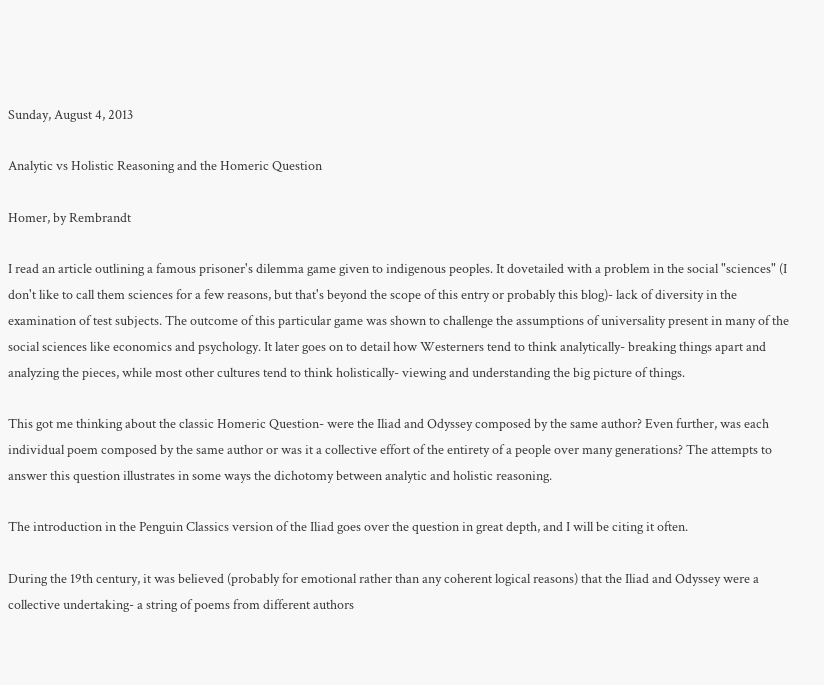Sunday, August 4, 2013

Analytic vs Holistic Reasoning and the Homeric Question

Homer, by Rembrandt

I read an article outlining a famous prisoner's dilemma game given to indigenous peoples. It dovetailed with a problem in the social "sciences" (I don't like to call them sciences for a few reasons, but that's beyond the scope of this entry or probably this blog)- lack of diversity in the examination of test subjects. The outcome of this particular game was shown to challenge the assumptions of universality present in many of the social sciences like economics and psychology. It later goes on to detail how Westerners tend to think analytically- breaking things apart and analyzing the pieces, while most other cultures tend to think holistically- viewing and understanding the big picture of things.

This got me thinking about the classic Homeric Question- were the Iliad and Odyssey composed by the same author? Even further, was each individual poem composed by the same author or was it a collective effort of the entirety of a people over many generations? The attempts to answer this question illustrates in some ways the dichotomy between analytic and holistic reasoning.

The introduction in the Penguin Classics version of the Iliad goes over the question in great depth, and I will be citing it often.

During the 19th century, it was believed (probably for emotional rather than any coherent logical reasons) that the Iliad and Odyssey were a collective undertaking- a string of poems from different authors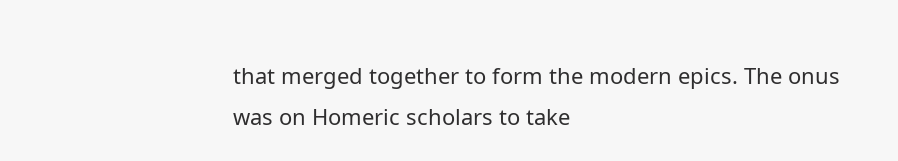that merged together to form the modern epics. The onus was on Homeric scholars to take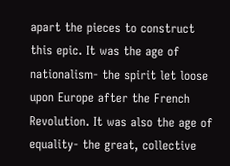apart the pieces to construct this epic. It was the age of nationalism- the spirit let loose upon Europe after the French Revolution. It was also the age of equality- the great, collective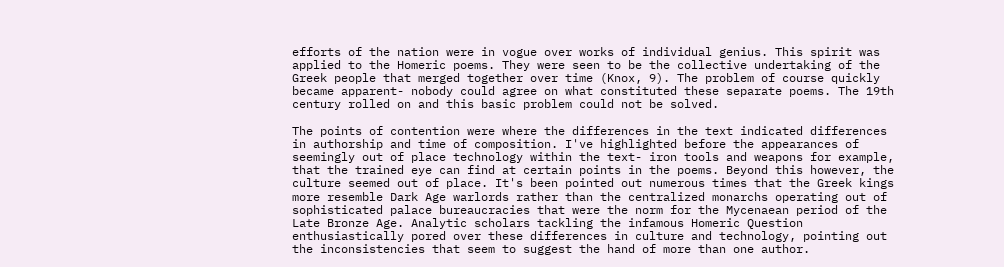efforts of the nation were in vogue over works of individual genius. This spirit was applied to the Homeric poems. They were seen to be the collective undertaking of the Greek people that merged together over time (Knox, 9). The problem of course quickly became apparent- nobody could agree on what constituted these separate poems. The 19th century rolled on and this basic problem could not be solved.

The points of contention were where the differences in the text indicated differences in authorship and time of composition. I've highlighted before the appearances of seemingly out of place technology within the text- iron tools and weapons for example, that the trained eye can find at certain points in the poems. Beyond this however, the culture seemed out of place. It's been pointed out numerous times that the Greek kings more resemble Dark Age warlords rather than the centralized monarchs operating out of sophisticated palace bureaucracies that were the norm for the Mycenaean period of the Late Bronze Age. Analytic scholars tackling the infamous Homeric Question enthusiastically pored over these differences in culture and technology, pointing out the inconsistencies that seem to suggest the hand of more than one author.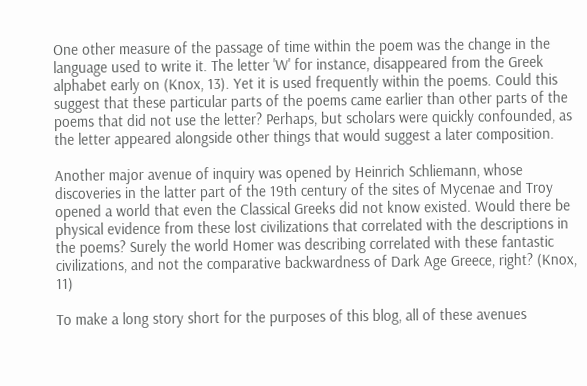One other measure of the passage of time within the poem was the change in the language used to write it. The letter 'W' for instance, disappeared from the Greek alphabet early on (Knox, 13). Yet it is used frequently within the poems. Could this suggest that these particular parts of the poems came earlier than other parts of the poems that did not use the letter? Perhaps, but scholars were quickly confounded, as the letter appeared alongside other things that would suggest a later composition.

Another major avenue of inquiry was opened by Heinrich Schliemann, whose discoveries in the latter part of the 19th century of the sites of Mycenae and Troy opened a world that even the Classical Greeks did not know existed. Would there be physical evidence from these lost civilizations that correlated with the descriptions in the poems? Surely the world Homer was describing correlated with these fantastic civilizations, and not the comparative backwardness of Dark Age Greece, right? (Knox, 11)

To make a long story short for the purposes of this blog, all of these avenues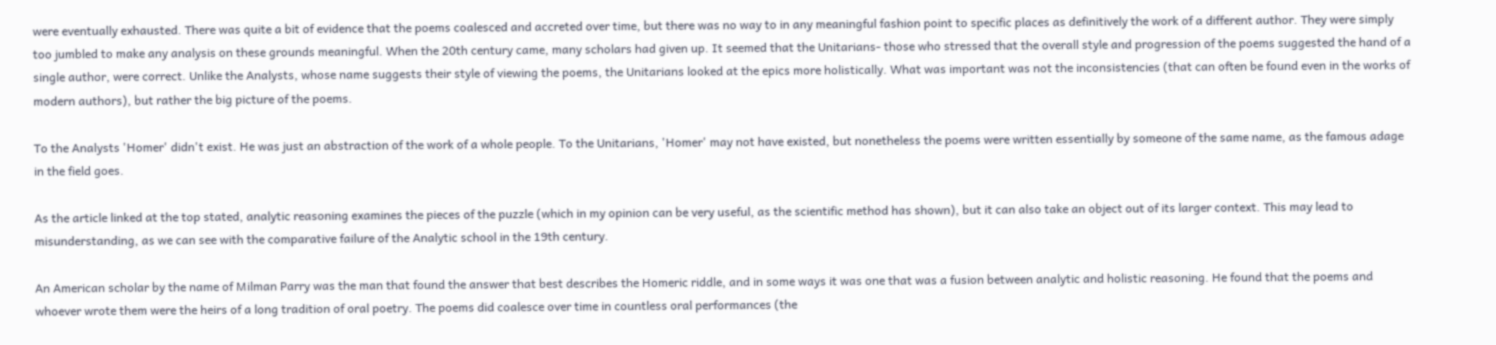were eventually exhausted. There was quite a bit of evidence that the poems coalesced and accreted over time, but there was no way to in any meaningful fashion point to specific places as definitively the work of a different author. They were simply too jumbled to make any analysis on these grounds meaningful. When the 20th century came, many scholars had given up. It seemed that the Unitarians- those who stressed that the overall style and progression of the poems suggested the hand of a single author, were correct. Unlike the Analysts, whose name suggests their style of viewing the poems, the Unitarians looked at the epics more holistically. What was important was not the inconsistencies (that can often be found even in the works of modern authors), but rather the big picture of the poems.

To the Analysts 'Homer' didn't exist. He was just an abstraction of the work of a whole people. To the Unitarians, 'Homer' may not have existed, but nonetheless the poems were written essentially by someone of the same name, as the famous adage in the field goes.

As the article linked at the top stated, analytic reasoning examines the pieces of the puzzle (which in my opinion can be very useful, as the scientific method has shown), but it can also take an object out of its larger context. This may lead to misunderstanding, as we can see with the comparative failure of the Analytic school in the 19th century.

An American scholar by the name of Milman Parry was the man that found the answer that best describes the Homeric riddle, and in some ways it was one that was a fusion between analytic and holistic reasoning. He found that the poems and whoever wrote them were the heirs of a long tradition of oral poetry. The poems did coalesce over time in countless oral performances (the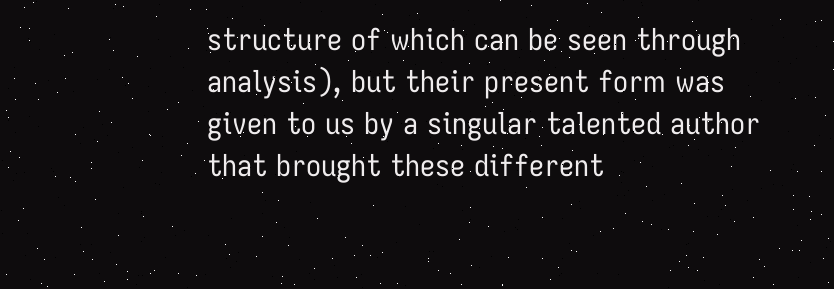structure of which can be seen through analysis), but their present form was given to us by a singular talented author that brought these different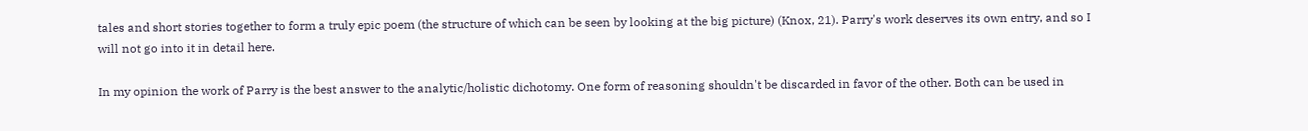tales and short stories together to form a truly epic poem (the structure of which can be seen by looking at the big picture) (Knox, 21). Parry's work deserves its own entry, and so I will not go into it in detail here.

In my opinion the work of Parry is the best answer to the analytic/holistic dichotomy. One form of reasoning shouldn't be discarded in favor of the other. Both can be used in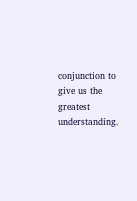conjunction to give us the greatest understanding.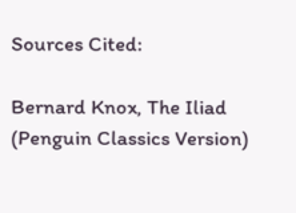Sources Cited:

Bernard Knox, The Iliad (Penguin Classics Version)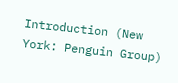Introduction (New York: Penguin Group)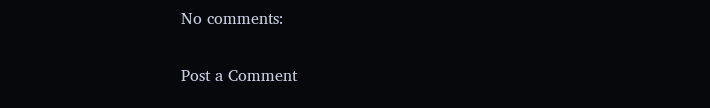No comments:

Post a Comment